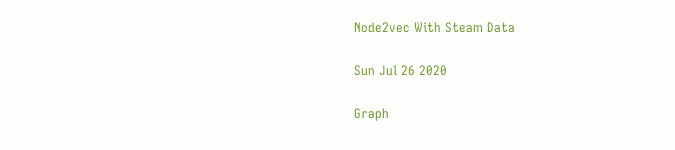Node2vec With Steam Data

Sun Jul 26 2020

Graph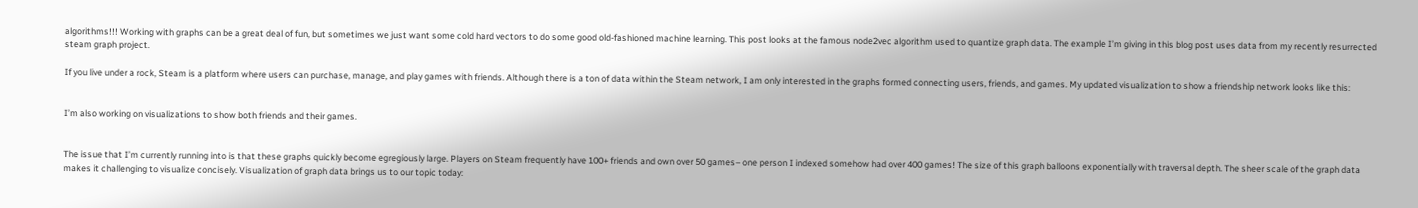algorithms!!! Working with graphs can be a great deal of fun, but sometimes we just want some cold hard vectors to do some good old-fashioned machine learning. This post looks at the famous node2vec algorithm used to quantize graph data. The example I’m giving in this blog post uses data from my recently resurrected steam graph project.

If you live under a rock, Steam is a platform where users can purchase, manage, and play games with friends. Although there is a ton of data within the Steam network, I am only interested in the graphs formed connecting users, friends, and games. My updated visualization to show a friendship network looks like this:


I’m also working on visualizations to show both friends and their games.


The issue that I’m currently running into is that these graphs quickly become egregiously large. Players on Steam frequently have 100+ friends and own over 50 games– one person I indexed somehow had over 400 games! The size of this graph balloons exponentially with traversal depth. The sheer scale of the graph data makes it challenging to visualize concisely. Visualization of graph data brings us to our topic today: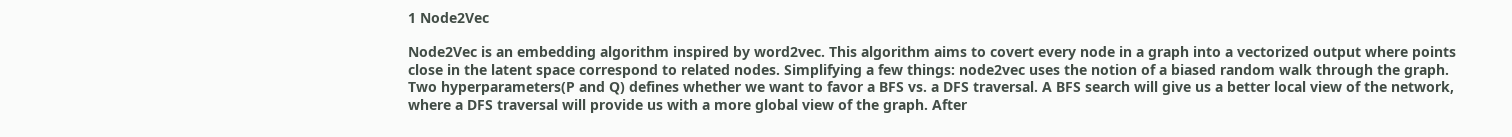1 Node2Vec

Node2Vec is an embedding algorithm inspired by word2vec. This algorithm aims to covert every node in a graph into a vectorized output where points close in the latent space correspond to related nodes. Simplifying a few things: node2vec uses the notion of a biased random walk through the graph. Two hyperparameters(P and Q) defines whether we want to favor a BFS vs. a DFS traversal. A BFS search will give us a better local view of the network, where a DFS traversal will provide us with a more global view of the graph. After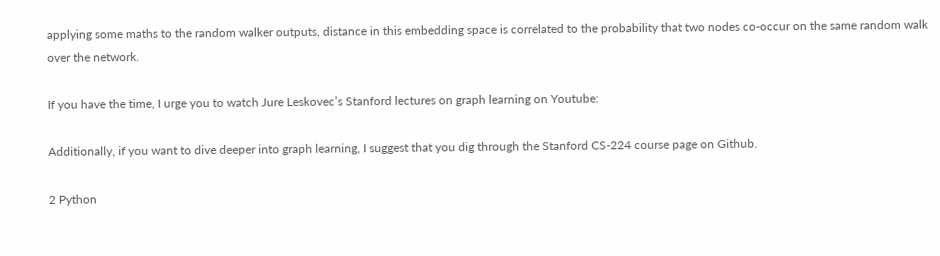applying some maths to the random walker outputs, distance in this embedding space is correlated to the probability that two nodes co-occur on the same random walk over the network.

If you have the time, I urge you to watch Jure Leskovec’s Stanford lectures on graph learning on Youtube:

Additionally, if you want to dive deeper into graph learning, I suggest that you dig through the Stanford CS-224 course page on Github.

2 Python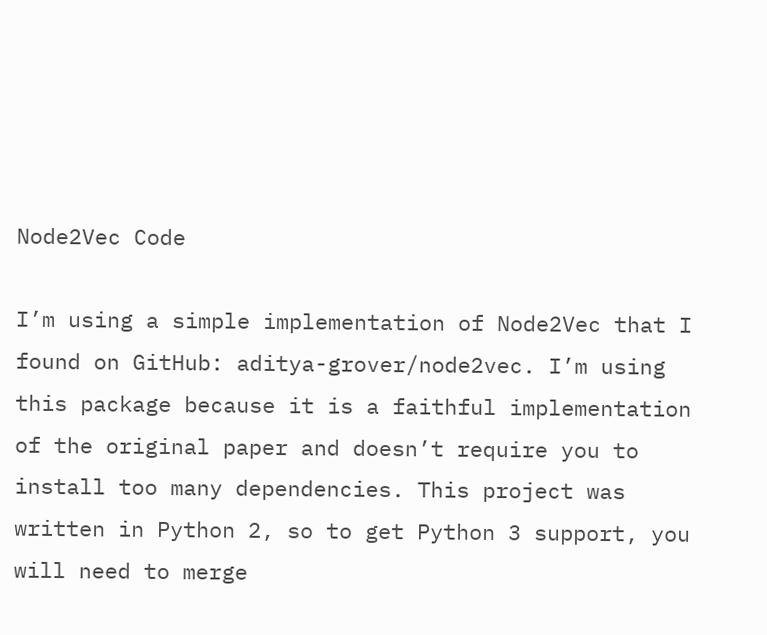Node2Vec Code

I’m using a simple implementation of Node2Vec that I found on GitHub: aditya-grover/node2vec. I’m using this package because it is a faithful implementation of the original paper and doesn’t require you to install too many dependencies. This project was written in Python 2, so to get Python 3 support, you will need to merge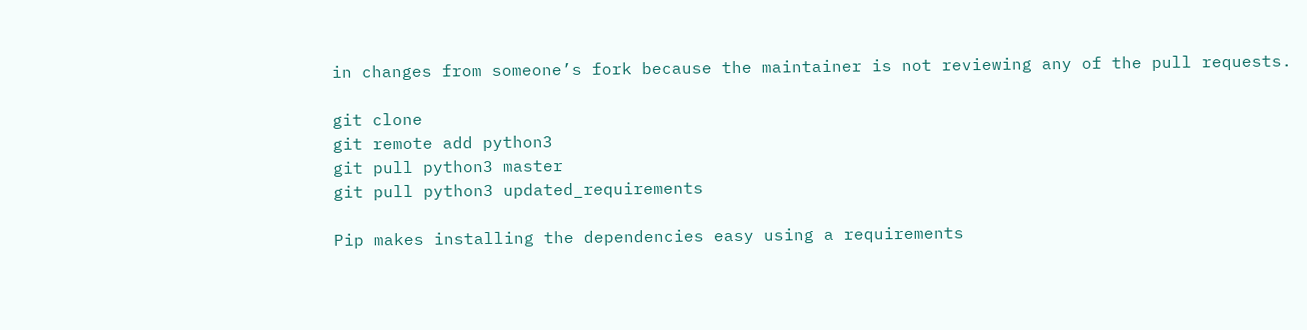in changes from someone’s fork because the maintainer is not reviewing any of the pull requests.

git clone
git remote add python3
git pull python3 master
git pull python3 updated_requirements

Pip makes installing the dependencies easy using a requirements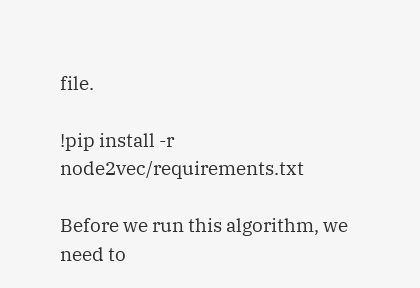file.

!pip install -r node2vec/requirements.txt

Before we run this algorithm, we need to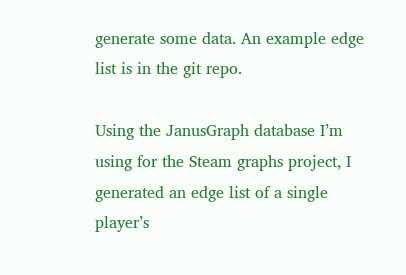generate some data. An example edge list is in the git repo.

Using the JanusGraph database I’m using for the Steam graphs project, I generated an edge list of a single player’s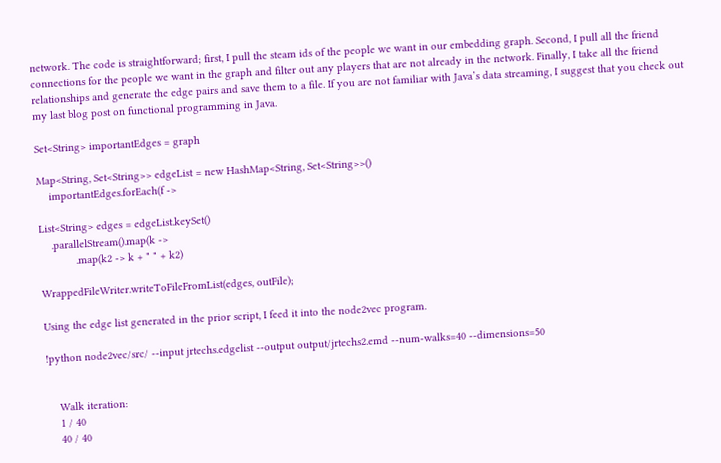network. The code is straightforward; first, I pull the steam ids of the people we want in our embedding graph. Second, I pull all the friend connections for the people we want in the graph and filter out any players that are not already in the network. Finally, I take all the friend relationships and generate the edge pairs and save them to a file. If you are not familiar with Java’s data streaming, I suggest that you check out my last blog post on functional programming in Java.

Set<String> importantEdges = graph

Map<String, Set<String>> edgeList = new HashMap<String, Set<String>>()
    importantEdges.forEach(f ->

List<String> edges = edgeList.keySet()
    .parallelStream().map(k ->
            .map(k2 -> k + " " + k2)

WrappedFileWriter.writeToFileFromList(edges, outFile);

Using the edge list generated in the prior script, I feed it into the node2vec program.

!python node2vec/src/ --input jrtechs.edgelist --output output/jrtechs2.emd --num-walks=40 --dimensions=50


    Walk iteration:
    1 / 40
    40 / 40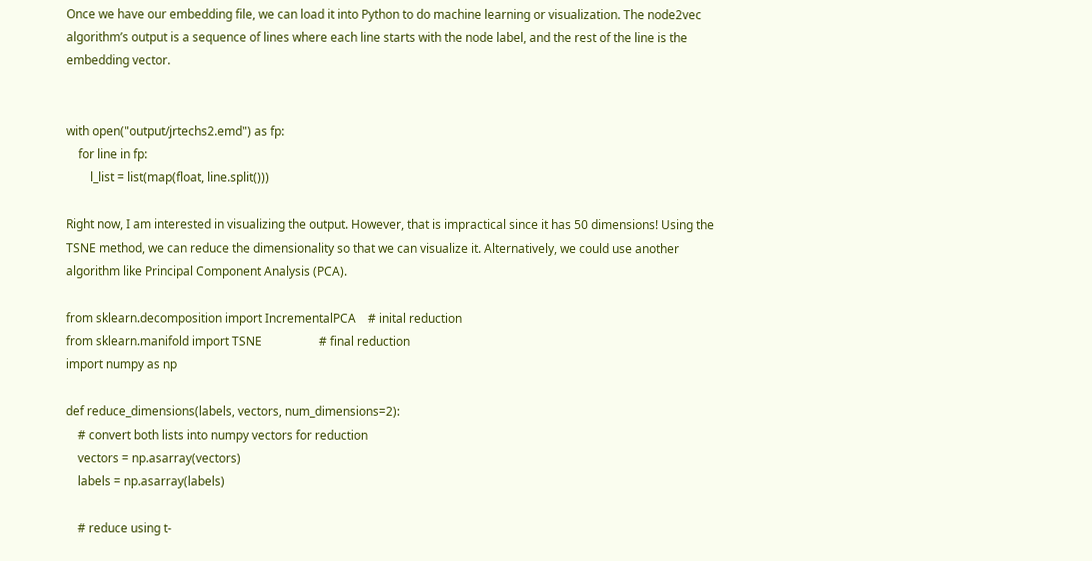Once we have our embedding file, we can load it into Python to do machine learning or visualization. The node2vec algorithm’s output is a sequence of lines where each line starts with the node label, and the rest of the line is the embedding vector.


with open("output/jrtechs2.emd") as fp:
    for line in fp:
        l_list = list(map(float, line.split()))

Right now, I am interested in visualizing the output. However, that is impractical since it has 50 dimensions! Using the TSNE method, we can reduce the dimensionality so that we can visualize it. Alternatively, we could use another algorithm like Principal Component Analysis (PCA).

from sklearn.decomposition import IncrementalPCA    # inital reduction
from sklearn.manifold import TSNE                   # final reduction
import numpy as np

def reduce_dimensions(labels, vectors, num_dimensions=2):
    # convert both lists into numpy vectors for reduction
    vectors = np.asarray(vectors)
    labels = np.asarray(labels)

    # reduce using t-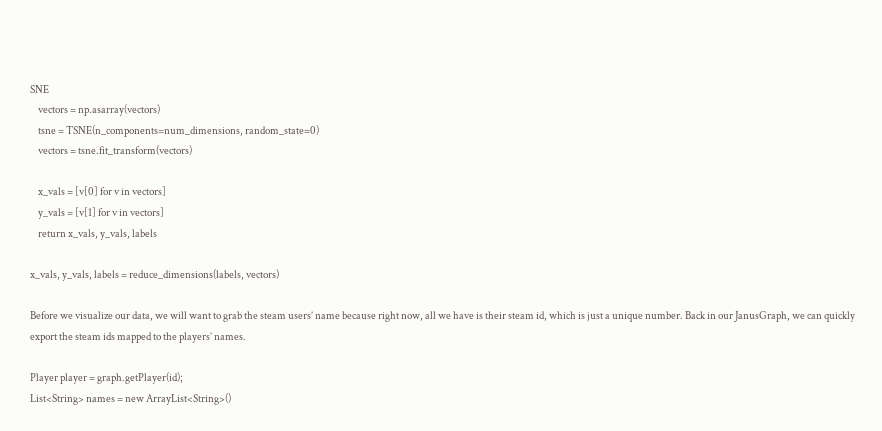SNE
    vectors = np.asarray(vectors)
    tsne = TSNE(n_components=num_dimensions, random_state=0)
    vectors = tsne.fit_transform(vectors)

    x_vals = [v[0] for v in vectors]
    y_vals = [v[1] for v in vectors]
    return x_vals, y_vals, labels

x_vals, y_vals, labels = reduce_dimensions(labels, vectors)

Before we visualize our data, we will want to grab the steam users’ name because right now, all we have is their steam id, which is just a unique number. Back in our JanusGraph, we can quickly export the steam ids mapped to the players’ names.

Player player = graph.getPlayer(id);
List<String> names = new ArrayList<String>()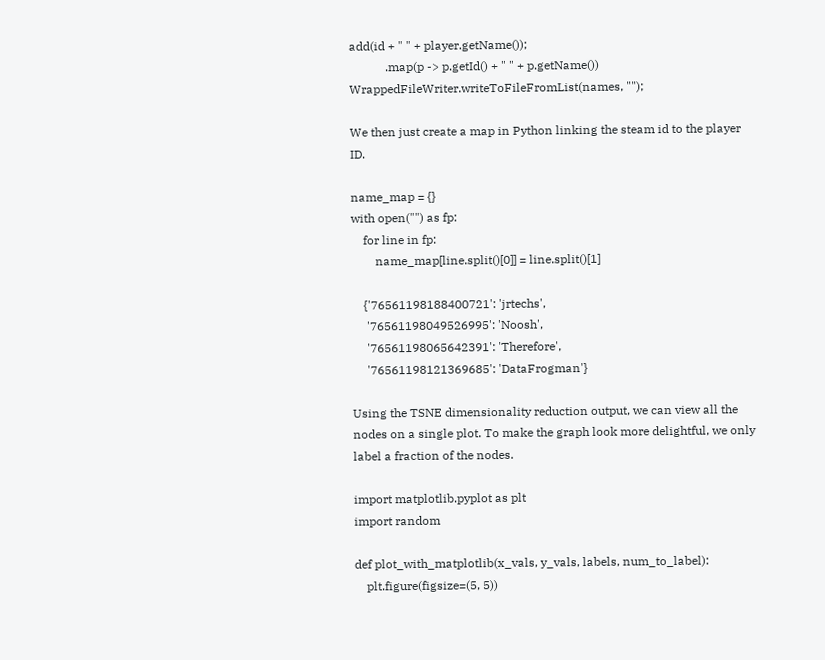add(id + " " + player.getName());
            .map(p -> p.getId() + " " + p.getName())
WrappedFileWriter.writeToFileFromList(names, "");

We then just create a map in Python linking the steam id to the player ID.

name_map = {}
with open("") as fp:
    for line in fp:
        name_map[line.split()[0]] = line.split()[1]

    {'76561198188400721': 'jrtechs',
     '76561198049526995': 'Noosh',
     '76561198065642391': 'Therefore',
     '76561198121369685': 'DataFrogman'}

Using the TSNE dimensionality reduction output, we can view all the nodes on a single plot. To make the graph look more delightful, we only label a fraction of the nodes.

import matplotlib.pyplot as plt
import random

def plot_with_matplotlib(x_vals, y_vals, labels, num_to_label):
    plt.figure(figsize=(5, 5))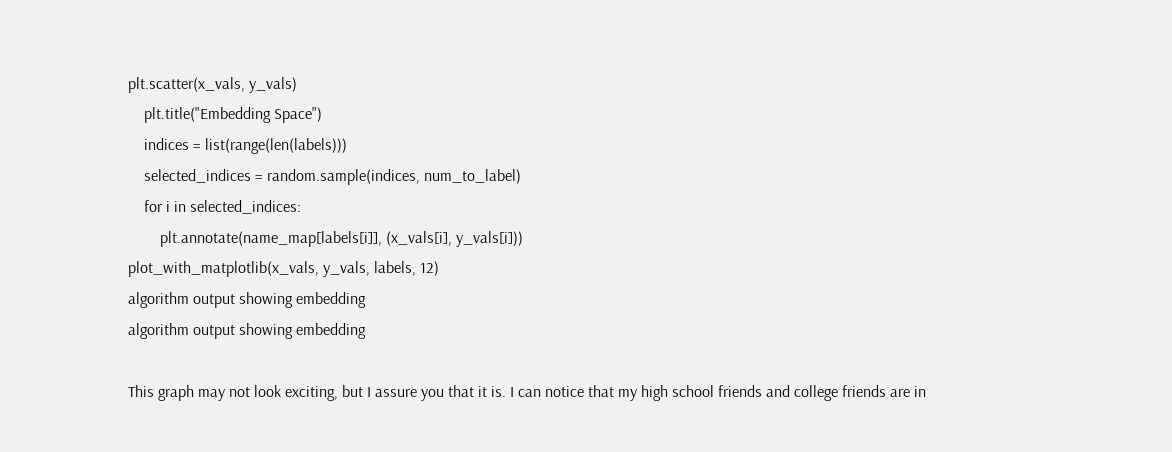plt.scatter(x_vals, y_vals)
    plt.title("Embedding Space")
    indices = list(range(len(labels)))
    selected_indices = random.sample(indices, num_to_label)
    for i in selected_indices:
        plt.annotate(name_map[labels[i]], (x_vals[i], y_vals[i]))
plot_with_matplotlib(x_vals, y_vals, labels, 12)
algorithm output showing embedding
algorithm output showing embedding

This graph may not look exciting, but I assure you that it is. I can notice that my high school friends and college friends are in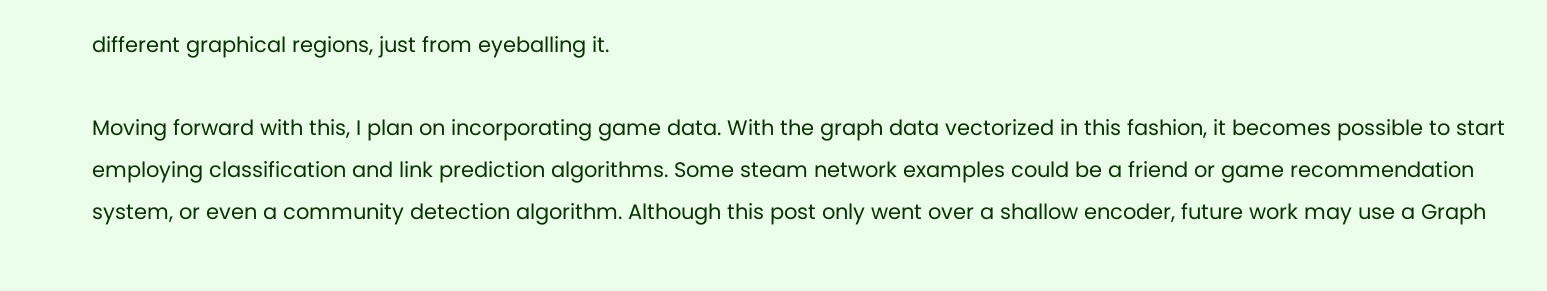different graphical regions, just from eyeballing it.

Moving forward with this, I plan on incorporating game data. With the graph data vectorized in this fashion, it becomes possible to start employing classification and link prediction algorithms. Some steam network examples could be a friend or game recommendation system, or even a community detection algorithm. Although this post only went over a shallow encoder, future work may use a Graph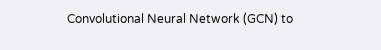Convolutional Neural Network (GCN) to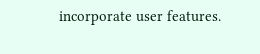incorporate user features.